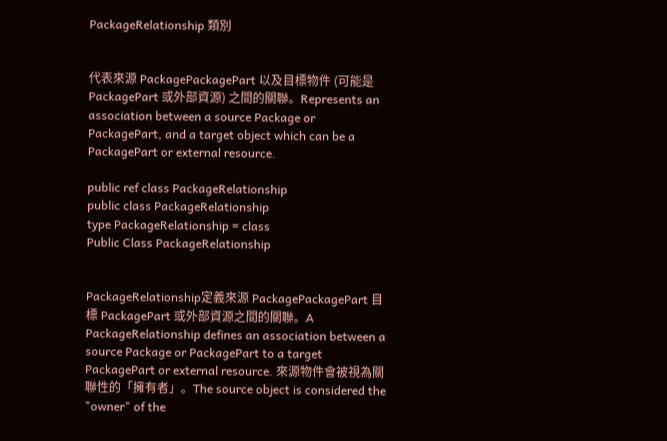PackageRelationship 類別


代表來源 PackagePackagePart 以及目標物件 (可能是 PackagePart 或外部資源) 之間的關聯。Represents an association between a source Package or PackagePart, and a target object which can be a PackagePart or external resource.

public ref class PackageRelationship
public class PackageRelationship
type PackageRelationship = class
Public Class PackageRelationship


PackageRelationship定義來源 PackagePackagePart 目標 PackagePart 或外部資源之間的關聯。A PackageRelationship defines an association between a source Package or PackagePart to a target PackagePart or external resource. 來源物件會被視為關聯性的「擁有者」。The source object is considered the "owner" of the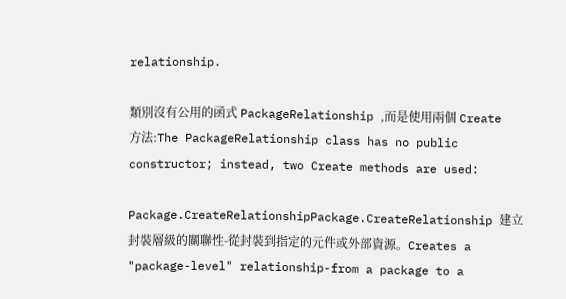relationship.

類別沒有公用的函式 PackageRelationship ,而是使用兩個 Create 方法:The PackageRelationship class has no public constructor; instead, two Create methods are used:

Package.CreateRelationshipPackage.CreateRelationship 建立封裝層級的關聯性-從封裝到指定的元件或外部資源。Creates a "package-level" relationship-from a package to a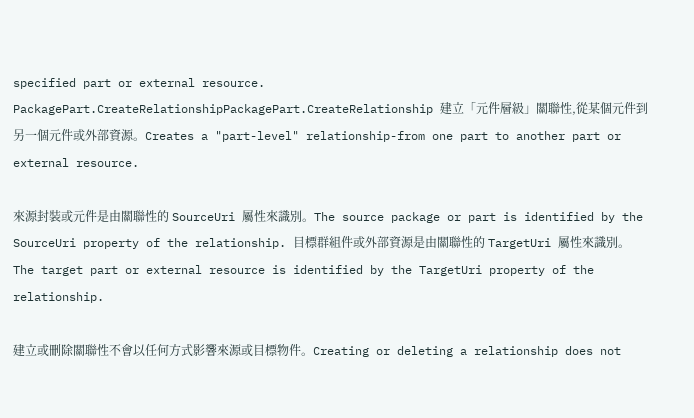specified part or external resource.
PackagePart.CreateRelationshipPackagePart.CreateRelationship 建立「元件層級」關聯性,從某個元件到另一個元件或外部資源。Creates a "part-level" relationship-from one part to another part or external resource.

來源封裝或元件是由關聯性的 SourceUri 屬性來識別。The source package or part is identified by the SourceUri property of the relationship. 目標群組件或外部資源是由關聯性的 TargetUri 屬性來識別。The target part or external resource is identified by the TargetUri property of the relationship.

建立或刪除關聯性不會以任何方式影響來源或目標物件。Creating or deleting a relationship does not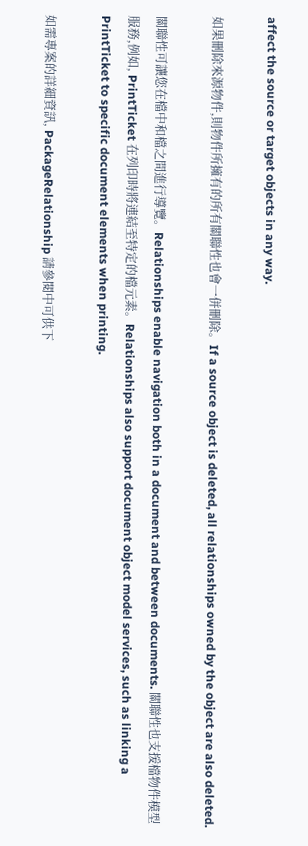affect the source or target objects in any way.

如果刪除來源物件,則物件所擁有的所有關聯性也會一併刪除。If a source object is deleted, all relationships owned by the object are also deleted.

關聯性可讓您在檔中和檔之間進行導覽。Relationships enable navigation both in a document and between documents. 關聯性也支援檔物件模型服務,例如, PrintTicket 在列印時將連結至特定的檔元素。Relationships also support document object model services, such as linking a PrintTicket to specific document elements when printing.

如需專案的詳細資訊, PackageRelationship 請參閱中可供下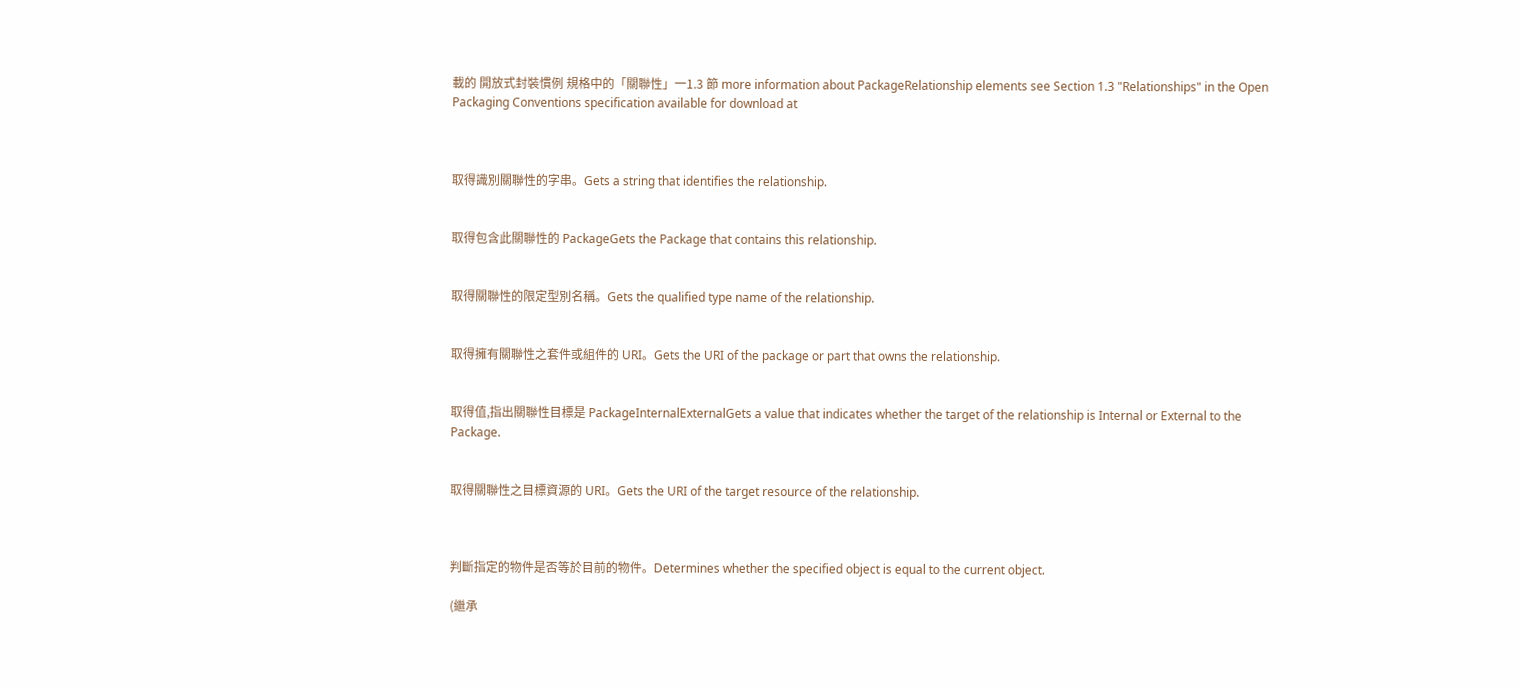載的 開放式封裝慣例 規格中的「關聯性」一1.3 節 more information about PackageRelationship elements see Section 1.3 "Relationships" in the Open Packaging Conventions specification available for download at



取得識別關聯性的字串。Gets a string that identifies the relationship.


取得包含此關聯性的 PackageGets the Package that contains this relationship.


取得關聯性的限定型別名稱。Gets the qualified type name of the relationship.


取得擁有關聯性之套件或組件的 URI。Gets the URI of the package or part that owns the relationship.


取得值,指出關聯性目標是 PackageInternalExternalGets a value that indicates whether the target of the relationship is Internal or External to the Package.


取得關聯性之目標資源的 URI。Gets the URI of the target resource of the relationship.



判斷指定的物件是否等於目前的物件。Determines whether the specified object is equal to the current object.

(繼承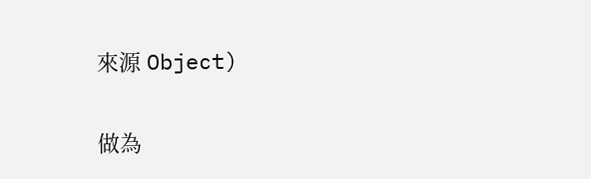來源 Object)

做為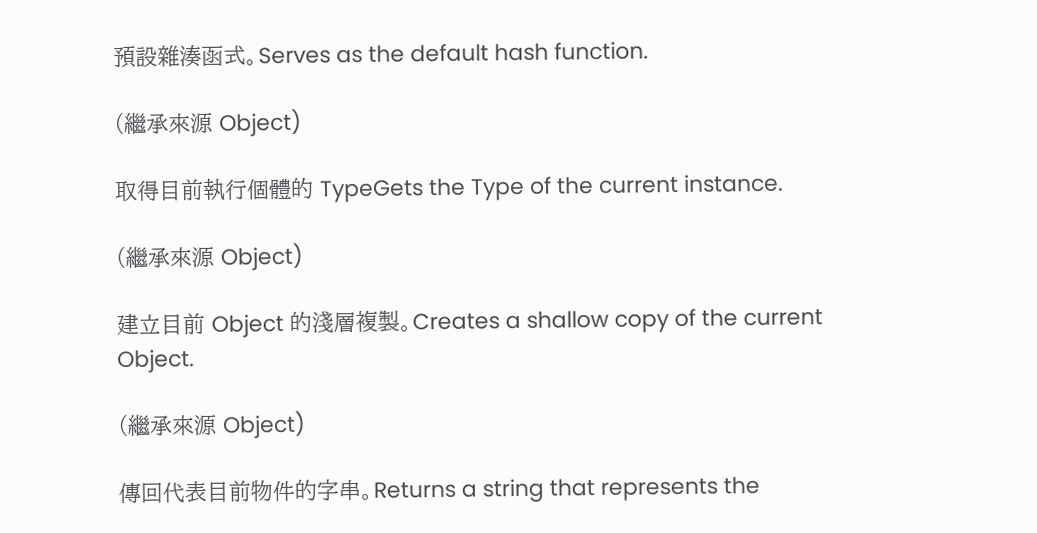預設雜湊函式。Serves as the default hash function.

(繼承來源 Object)

取得目前執行個體的 TypeGets the Type of the current instance.

(繼承來源 Object)

建立目前 Object 的淺層複製。Creates a shallow copy of the current Object.

(繼承來源 Object)

傳回代表目前物件的字串。Returns a string that represents the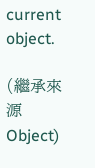current object.

(繼承來源 Object)